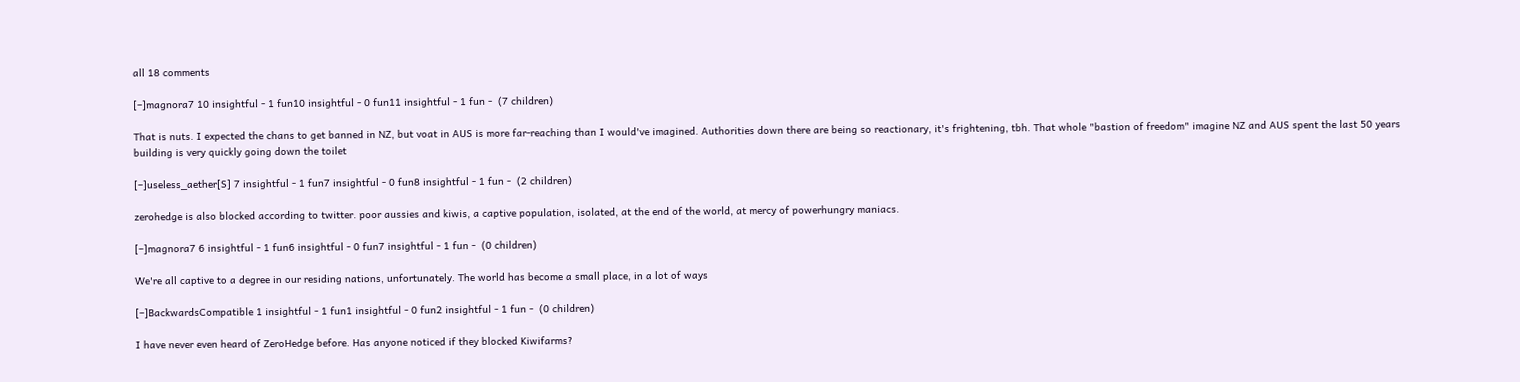all 18 comments

[–]magnora7 10 insightful - 1 fun10 insightful - 0 fun11 insightful - 1 fun -  (7 children)

That is nuts. I expected the chans to get banned in NZ, but voat in AUS is more far-reaching than I would've imagined. Authorities down there are being so reactionary, it's frightening, tbh. That whole "bastion of freedom" imagine NZ and AUS spent the last 50 years building is very quickly going down the toilet

[–]useless_aether[S] 7 insightful - 1 fun7 insightful - 0 fun8 insightful - 1 fun -  (2 children)

zerohedge is also blocked according to twitter. poor aussies and kiwis, a captive population, isolated, at the end of the world, at mercy of powerhungry maniacs.

[–]magnora7 6 insightful - 1 fun6 insightful - 0 fun7 insightful - 1 fun -  (0 children)

We're all captive to a degree in our residing nations, unfortunately. The world has become a small place, in a lot of ways

[–]BackwardsCompatible 1 insightful - 1 fun1 insightful - 0 fun2 insightful - 1 fun -  (0 children)

I have never even heard of ZeroHedge before. Has anyone noticed if they blocked Kiwifarms?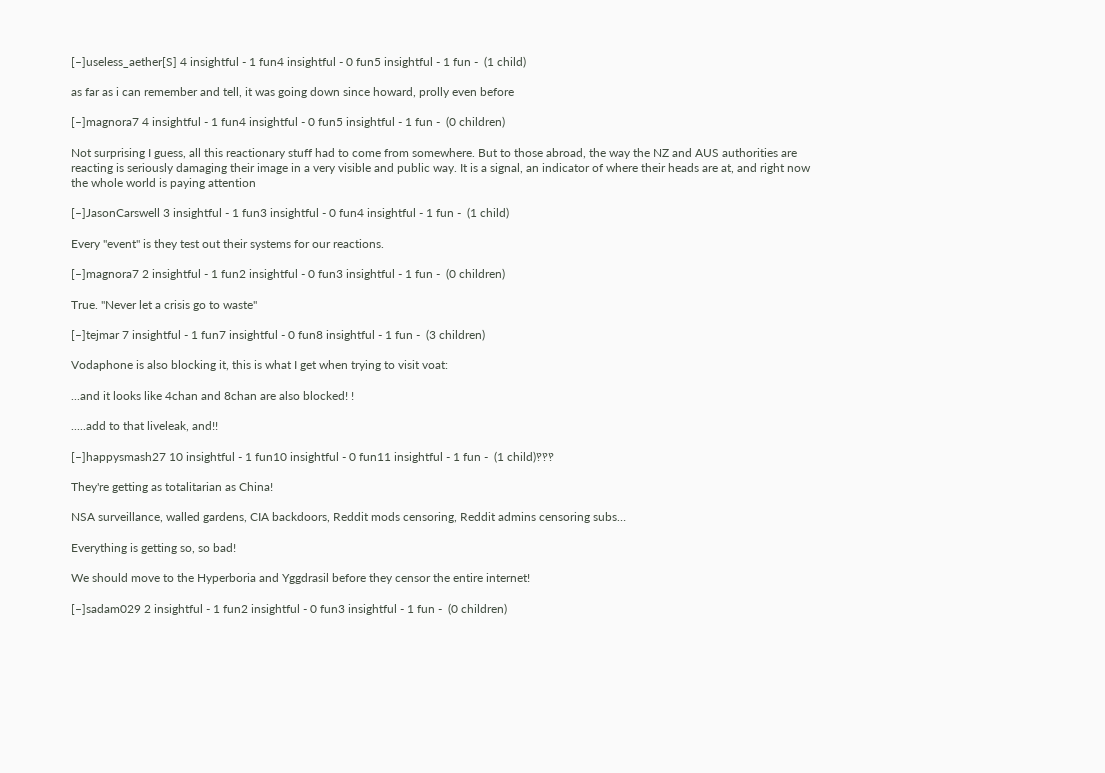[–]useless_aether[S] 4 insightful - 1 fun4 insightful - 0 fun5 insightful - 1 fun -  (1 child)

as far as i can remember and tell, it was going down since howard, prolly even before

[–]magnora7 4 insightful - 1 fun4 insightful - 0 fun5 insightful - 1 fun -  (0 children)

Not surprising I guess, all this reactionary stuff had to come from somewhere. But to those abroad, the way the NZ and AUS authorities are reacting is seriously damaging their image in a very visible and public way. It is a signal, an indicator of where their heads are at, and right now the whole world is paying attention

[–]JasonCarswell 3 insightful - 1 fun3 insightful - 0 fun4 insightful - 1 fun -  (1 child)

Every "event" is they test out their systems for our reactions.

[–]magnora7 2 insightful - 1 fun2 insightful - 0 fun3 insightful - 1 fun -  (0 children)

True. "Never let a crisis go to waste"

[–]tejmar 7 insightful - 1 fun7 insightful - 0 fun8 insightful - 1 fun -  (3 children)

Vodaphone is also blocking it, this is what I get when trying to visit voat:

...and it looks like 4chan and 8chan are also blocked! !

.....add to that liveleak, and!!

[–]happysmash27 10 insightful - 1 fun10 insightful - 0 fun11 insightful - 1 fun -  (1 child)‽‽‽

They're getting as totalitarian as China!

NSA surveillance, walled gardens, CIA backdoors, Reddit mods censoring, Reddit admins censoring subs…

Everything is getting so, so bad!

We should move to the Hyperboria and Yggdrasil before they censor the entire internet!

[–]sadam029 2 insightful - 1 fun2 insightful - 0 fun3 insightful - 1 fun -  (0 children)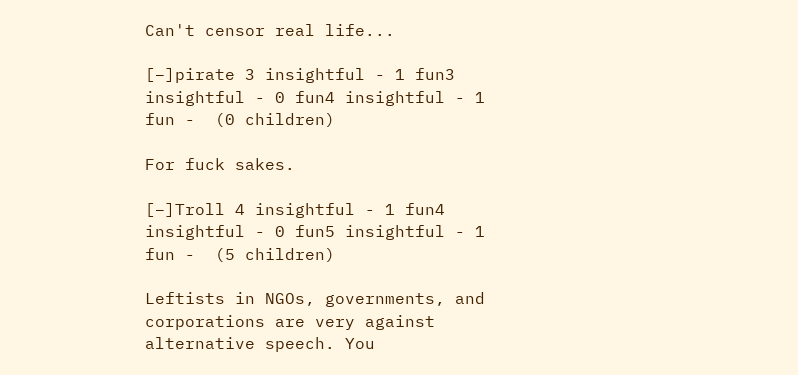Can't censor real life...

[–]pirate 3 insightful - 1 fun3 insightful - 0 fun4 insightful - 1 fun -  (0 children)

For fuck sakes.

[–]Troll 4 insightful - 1 fun4 insightful - 0 fun5 insightful - 1 fun -  (5 children)

Leftists in NGOs, governments, and corporations are very against alternative speech. You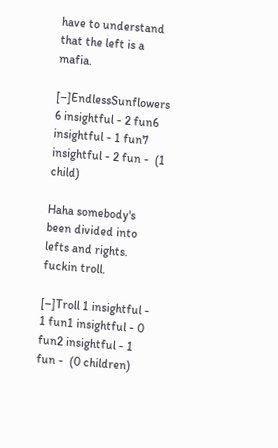have to understand that the left is a mafia.

[–]EndlessSunflowers 6 insightful - 2 fun6 insightful - 1 fun7 insightful - 2 fun -  (1 child)

Haha somebody's been divided into lefts and rights. fuckin troll.

[–]Troll 1 insightful - 1 fun1 insightful - 0 fun2 insightful - 1 fun -  (0 children)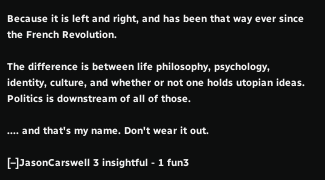Because it is left and right, and has been that way ever since the French Revolution.

The difference is between life philosophy, psychology, identity, culture, and whether or not one holds utopian ideas. Politics is downstream of all of those.

.... and that's my name. Don't wear it out.

[–]JasonCarswell 3 insightful - 1 fun3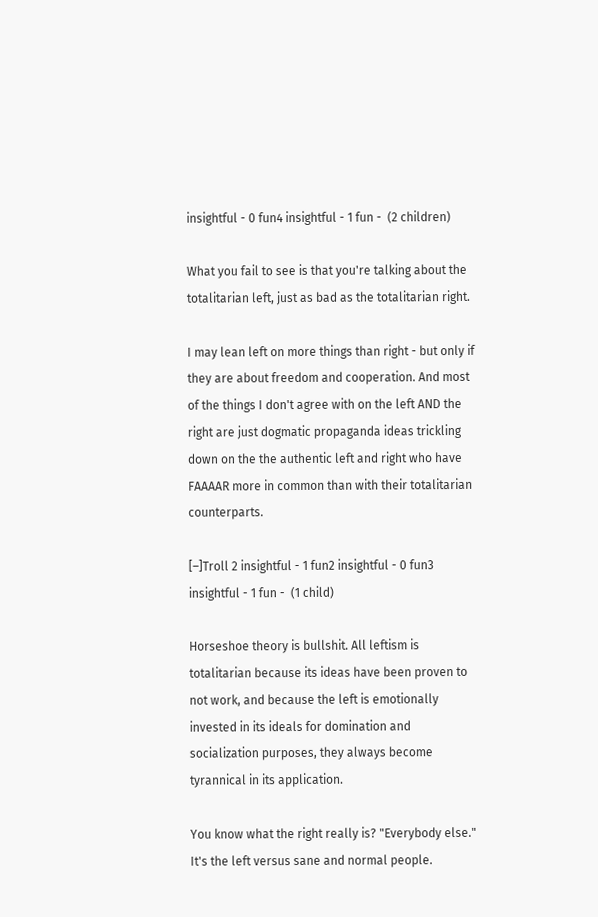insightful - 0 fun4 insightful - 1 fun -  (2 children)

What you fail to see is that you're talking about the totalitarian left, just as bad as the totalitarian right.

I may lean left on more things than right - but only if they are about freedom and cooperation. And most of the things I don't agree with on the left AND the right are just dogmatic propaganda ideas trickling down on the the authentic left and right who have FAAAAR more in common than with their totalitarian counterparts.

[–]Troll 2 insightful - 1 fun2 insightful - 0 fun3 insightful - 1 fun -  (1 child)

Horseshoe theory is bullshit. All leftism is totalitarian because its ideas have been proven to not work, and because the left is emotionally invested in its ideals for domination and socialization purposes, they always become tyrannical in its application.

You know what the right really is? "Everybody else." It's the left versus sane and normal people.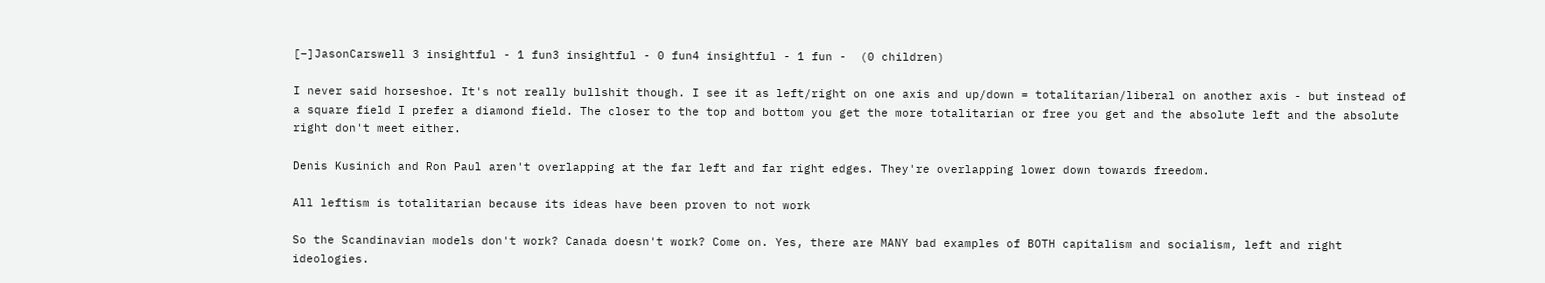[–]JasonCarswell 3 insightful - 1 fun3 insightful - 0 fun4 insightful - 1 fun -  (0 children)

I never said horseshoe. It's not really bullshit though. I see it as left/right on one axis and up/down = totalitarian/liberal on another axis - but instead of a square field I prefer a diamond field. The closer to the top and bottom you get the more totalitarian or free you get and the absolute left and the absolute right don't meet either.

Denis Kusinich and Ron Paul aren't overlapping at the far left and far right edges. They're overlapping lower down towards freedom.

All leftism is totalitarian because its ideas have been proven to not work

So the Scandinavian models don't work? Canada doesn't work? Come on. Yes, there are MANY bad examples of BOTH capitalism and socialism, left and right ideologies.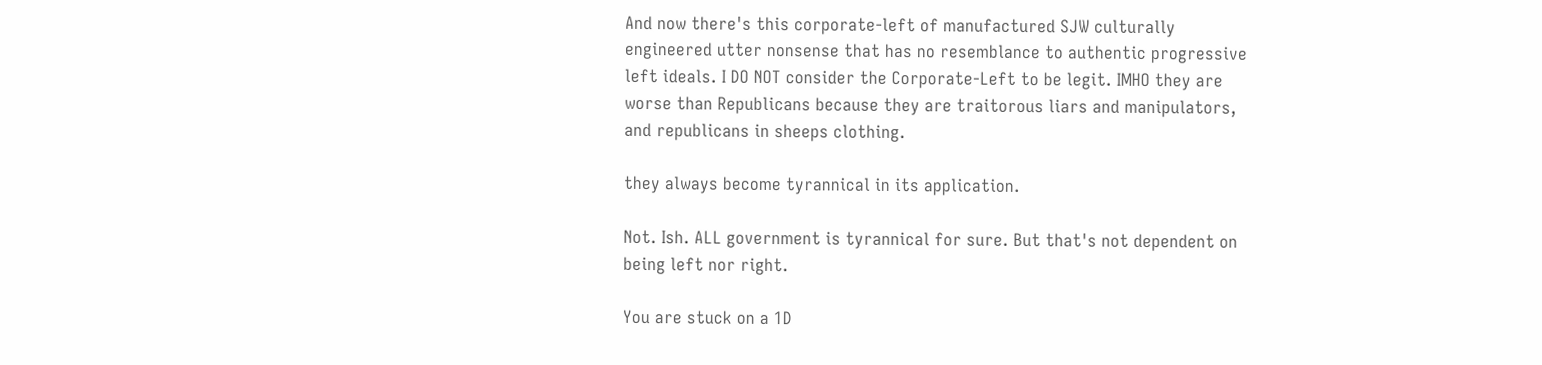And now there's this corporate-left of manufactured SJW culturally engineered utter nonsense that has no resemblance to authentic progressive left ideals. I DO NOT consider the Corporate-Left to be legit. IMHO they are worse than Republicans because they are traitorous liars and manipulators, and republicans in sheeps clothing.

they always become tyrannical in its application.

Not. Ish. ALL government is tyrannical for sure. But that's not dependent on being left nor right.

You are stuck on a 1D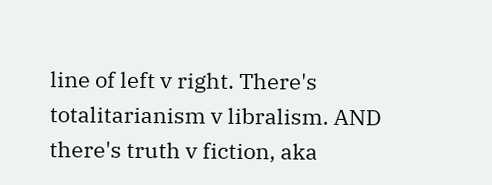line of left v right. There's totalitarianism v libralism. AND there's truth v fiction, aka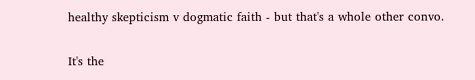healthy skepticism v dogmatic faith - but that's a whole other convo.

It's the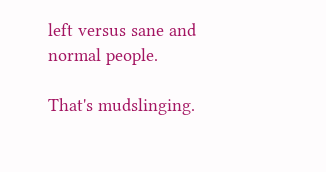left versus sane and normal people.

That's mudslinging.